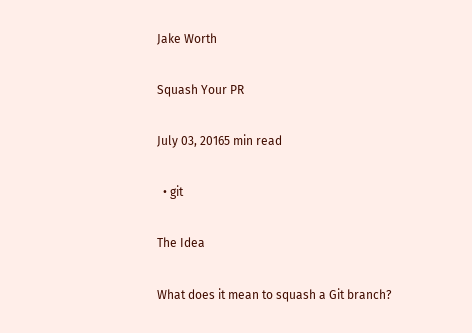Jake Worth

Squash Your PR

July 03, 20165 min read

  • git

The Idea

What does it mean to squash a Git branch?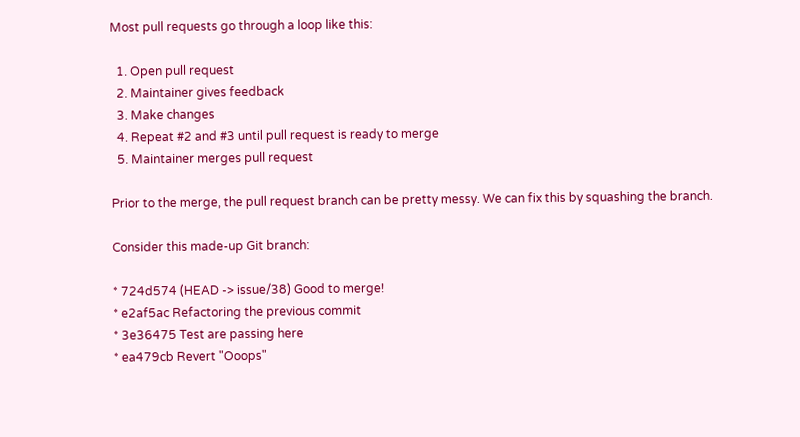Most pull requests go through a loop like this:

  1. Open pull request
  2. Maintainer gives feedback
  3. Make changes
  4. Repeat #2 and #3 until pull request is ready to merge
  5. Maintainer merges pull request

Prior to the merge, the pull request branch can be pretty messy. We can fix this by squashing the branch.

Consider this made-up Git branch:

* 724d574 (HEAD -> issue/38) Good to merge!
* e2af5ac Refactoring the previous commit
* 3e36475 Test are passing here
* ea479cb Revert "Ooops"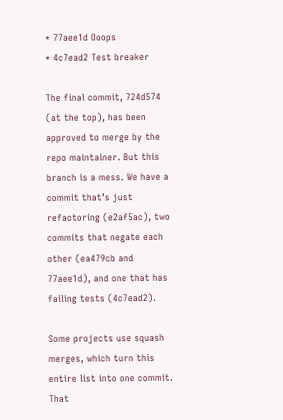* 77aee1d Ooops
* 4c7ead2 Test breaker

The final commit, 724d574 (at the top), has been approved to merge by the repo maintainer. But this branch is a mess. We have a commit that’s just refactoring (e2af5ac), two commits that negate each other (ea479cb and 77aee1d), and one that has failing tests (4c7ead2).

Some projects use squash merges, which turn this entire list into one commit. That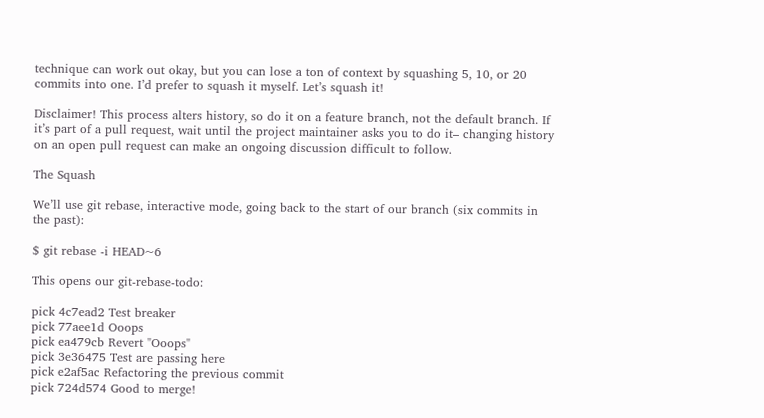technique can work out okay, but you can lose a ton of context by squashing 5, 10, or 20 commits into one. I’d prefer to squash it myself. Let’s squash it!

Disclaimer! This process alters history, so do it on a feature branch, not the default branch. If it’s part of a pull request, wait until the project maintainer asks you to do it– changing history on an open pull request can make an ongoing discussion difficult to follow.

The Squash

We’ll use git rebase, interactive mode, going back to the start of our branch (six commits in the past):

$ git rebase -i HEAD~6

This opens our git-rebase-todo:

pick 4c7ead2 Test breaker
pick 77aee1d Ooops
pick ea479cb Revert "Ooops"
pick 3e36475 Test are passing here
pick e2af5ac Refactoring the previous commit
pick 724d574 Good to merge!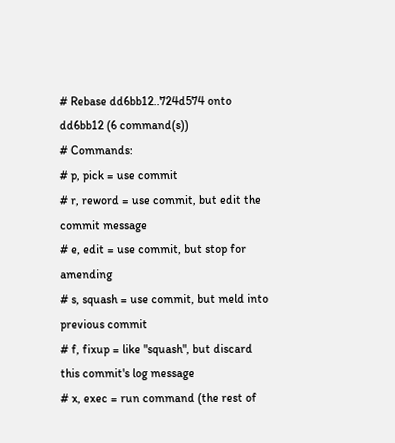# Rebase dd6bb12..724d574 onto dd6bb12 (6 command(s))
# Commands:
# p, pick = use commit
# r, reword = use commit, but edit the commit message
# e, edit = use commit, but stop for amending
# s, squash = use commit, but meld into previous commit
# f, fixup = like "squash", but discard this commit's log message
# x, exec = run command (the rest of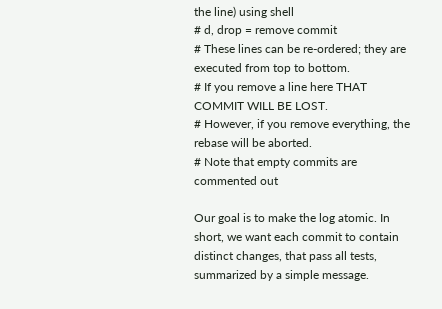the line) using shell
# d, drop = remove commit
# These lines can be re-ordered; they are executed from top to bottom.
# If you remove a line here THAT COMMIT WILL BE LOST.
# However, if you remove everything, the rebase will be aborted.
# Note that empty commits are commented out

Our goal is to make the log atomic. In short, we want each commit to contain distinct changes, that pass all tests, summarized by a simple message.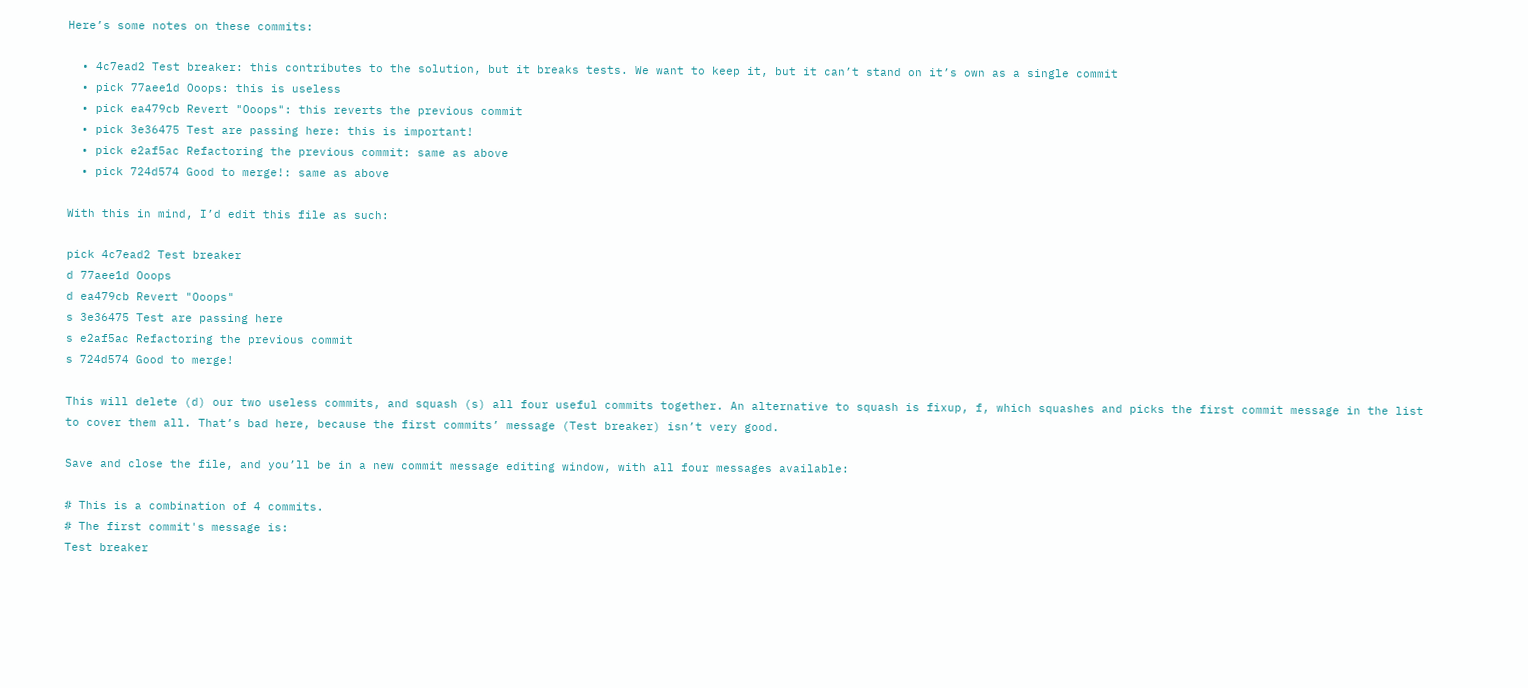Here’s some notes on these commits:

  • 4c7ead2 Test breaker: this contributes to the solution, but it breaks tests. We want to keep it, but it can’t stand on it’s own as a single commit
  • pick 77aee1d Ooops: this is useless
  • pick ea479cb Revert "Ooops": this reverts the previous commit
  • pick 3e36475 Test are passing here: this is important!
  • pick e2af5ac Refactoring the previous commit: same as above
  • pick 724d574 Good to merge!: same as above

With this in mind, I’d edit this file as such:

pick 4c7ead2 Test breaker
d 77aee1d Ooops
d ea479cb Revert "Ooops"
s 3e36475 Test are passing here
s e2af5ac Refactoring the previous commit
s 724d574 Good to merge!

This will delete (d) our two useless commits, and squash (s) all four useful commits together. An alternative to squash is fixup, f, which squashes and picks the first commit message in the list to cover them all. That’s bad here, because the first commits’ message (Test breaker) isn’t very good.

Save and close the file, and you’ll be in a new commit message editing window, with all four messages available:

# This is a combination of 4 commits.
# The first commit's message is:
Test breaker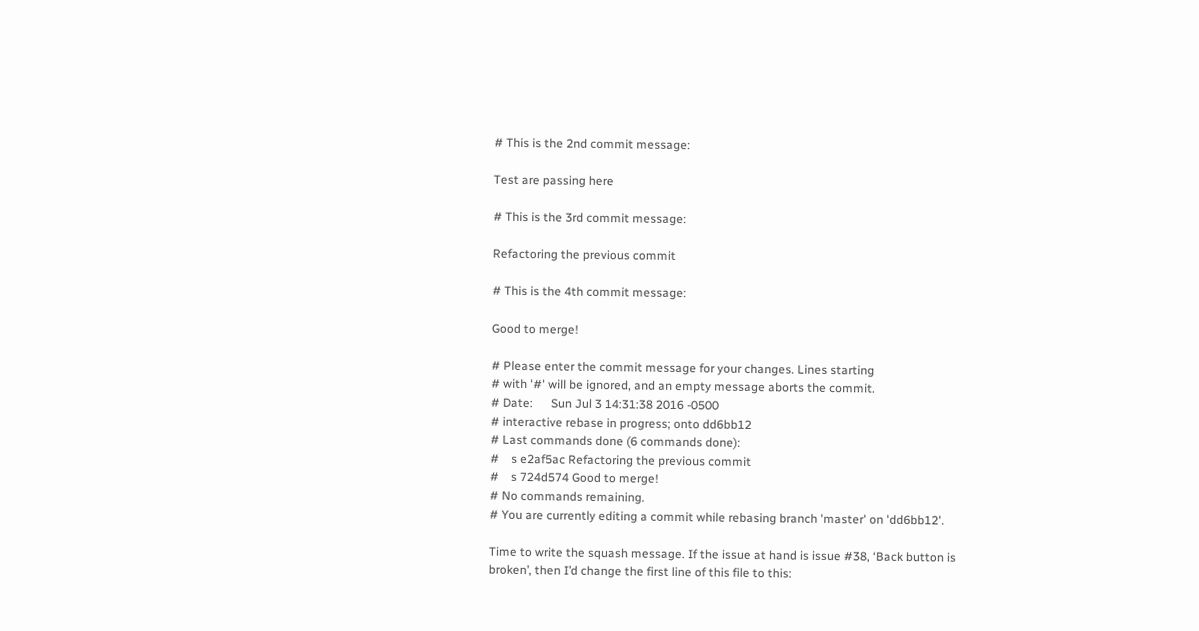# This is the 2nd commit message:

Test are passing here

# This is the 3rd commit message:

Refactoring the previous commit

# This is the 4th commit message:

Good to merge!

# Please enter the commit message for your changes. Lines starting
# with '#' will be ignored, and an empty message aborts the commit.
# Date:      Sun Jul 3 14:31:38 2016 -0500
# interactive rebase in progress; onto dd6bb12
# Last commands done (6 commands done):
#    s e2af5ac Refactoring the previous commit
#    s 724d574 Good to merge!
# No commands remaining.
# You are currently editing a commit while rebasing branch 'master' on 'dd6bb12'.

Time to write the squash message. If the issue at hand is issue #38, ‘Back button is broken’, then I’d change the first line of this file to this: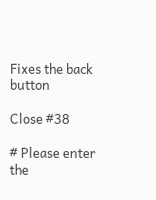Fixes the back button

Close #38

# Please enter the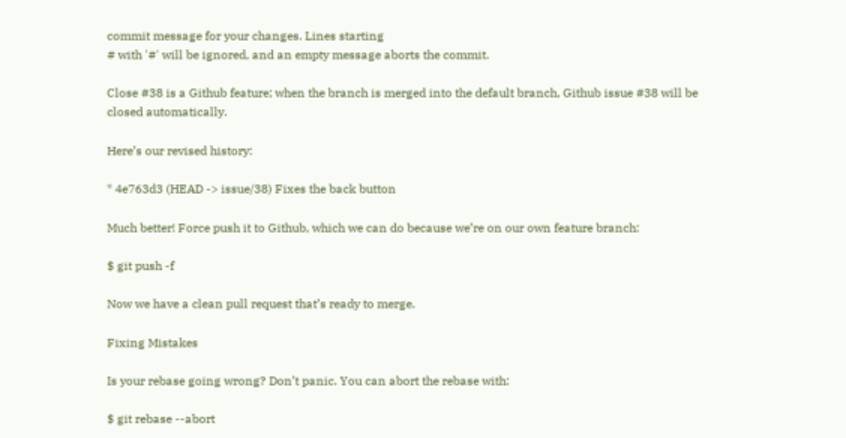commit message for your changes. Lines starting
# with '#' will be ignored, and an empty message aborts the commit.

Close #38 is a Github feature; when the branch is merged into the default branch, Github issue #38 will be closed automatically.

Here’s our revised history:

* 4e763d3 (HEAD -> issue/38) Fixes the back button

Much better! Force push it to Github, which we can do because we’re on our own feature branch:

$ git push -f

Now we have a clean pull request that’s ready to merge.

Fixing Mistakes

Is your rebase going wrong? Don’t panic. You can abort the rebase with:

$ git rebase --abort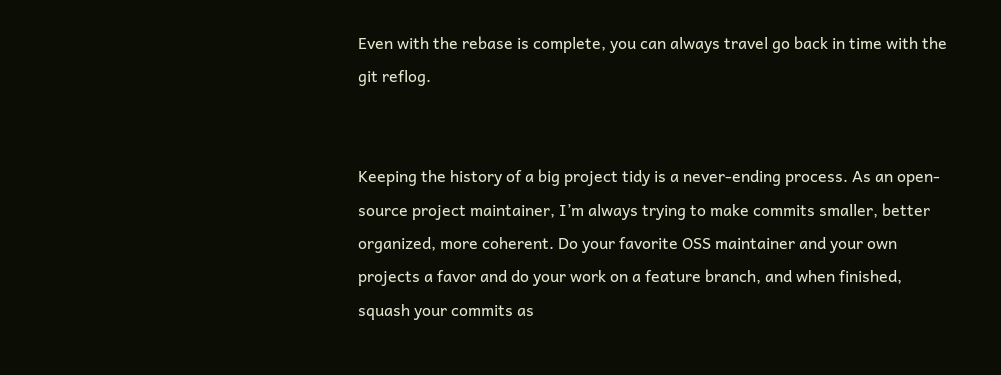Even with the rebase is complete, you can always travel go back in time with the git reflog.


Keeping the history of a big project tidy is a never-ending process. As an open-source project maintainer, I’m always trying to make commits smaller, better organized, more coherent. Do your favorite OSS maintainer and your own projects a favor and do your work on a feature branch, and when finished, squash your commits as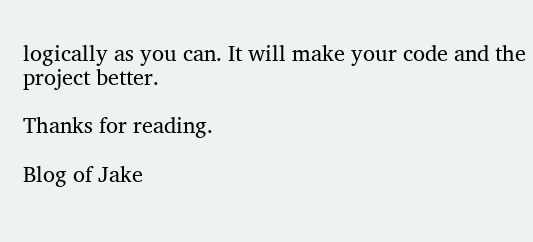logically as you can. It will make your code and the project better.

Thanks for reading.

Blog of Jake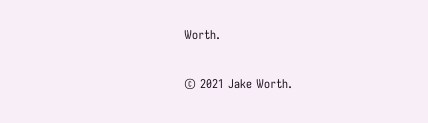Worth.

© 2021 Jake Worth.